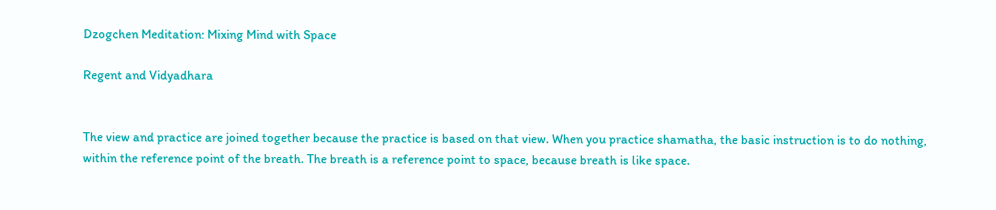Dzogchen Meditation: Mixing Mind with Space

Regent and Vidyadhara


The view and practice are joined together because the practice is based on that view. When you practice shamatha, the basic instruction is to do nothing, within the reference point of the breath. The breath is a reference point to space, because breath is like space.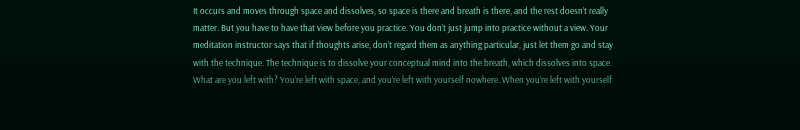It occurs and moves through space and dissolves, so space is there and breath is there, and the rest doesn’t really matter. But you have to have that view before you practice. You don’t just jump into practice without a view. Your meditation instructor says that if thoughts arise, don’t regard them as anything particular, just let them go and stay with the technique. The technique is to dissolve your conceptual mind into the breath, which dissolves into space. What are you left with? You’re left with space, and you’re left with yourself nowhere. When you’re left with yourself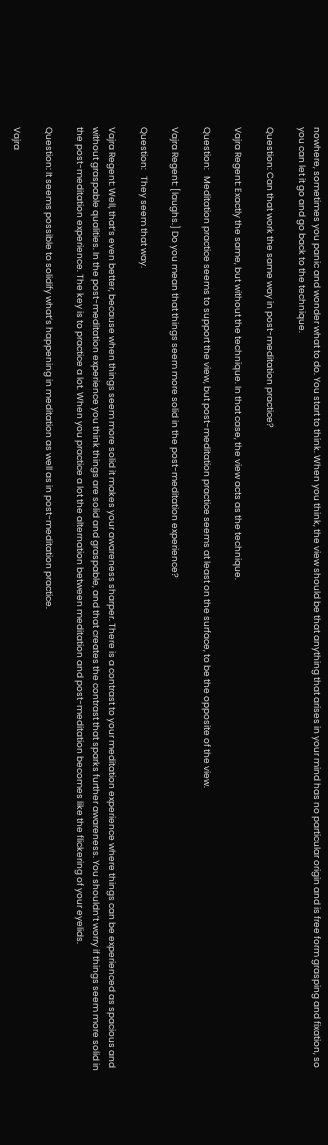nowhere, sometimes you panic and wonder what to do. You start to think. When you think, the view should be that anything that arises in your mind has no particular origin and is free form grasping and fixation, so you can let it go and go back to the technique.

Question: Can that work the same way in post-meditation practice?

Vajra Regent: Exactly the same, but without the technique. In that case, the view acts as the technique.

Question:   Meditation practice seems to support the view, but post-meditation practice seems at least on the surface, to be the opposite of the view.

Vajra Regent: [laughs.] Do you mean that things seem more solid in the post-meditation experience?

Question:   They seem that way.

Vajra Regent: Well, that’s even better, because when things seem more solid it makes your awareness sharper. There is a contrast to your meditation experience where things can be experienced as spacious and without graspable qualities. In the post-meditation experience you think things are solid and graspable, and that creates the contrast that sparks further awareness. You shouldn’t worry if things seem more solid in the post-meditation experience. The key is to practice a lot. When you practice a lot the alternation between meditation and post-meditation becomes like the flickering of your eyelids.

Question: It seems possible to solidify what’s happening in meditation as well as in post-meditation practice.

Vajra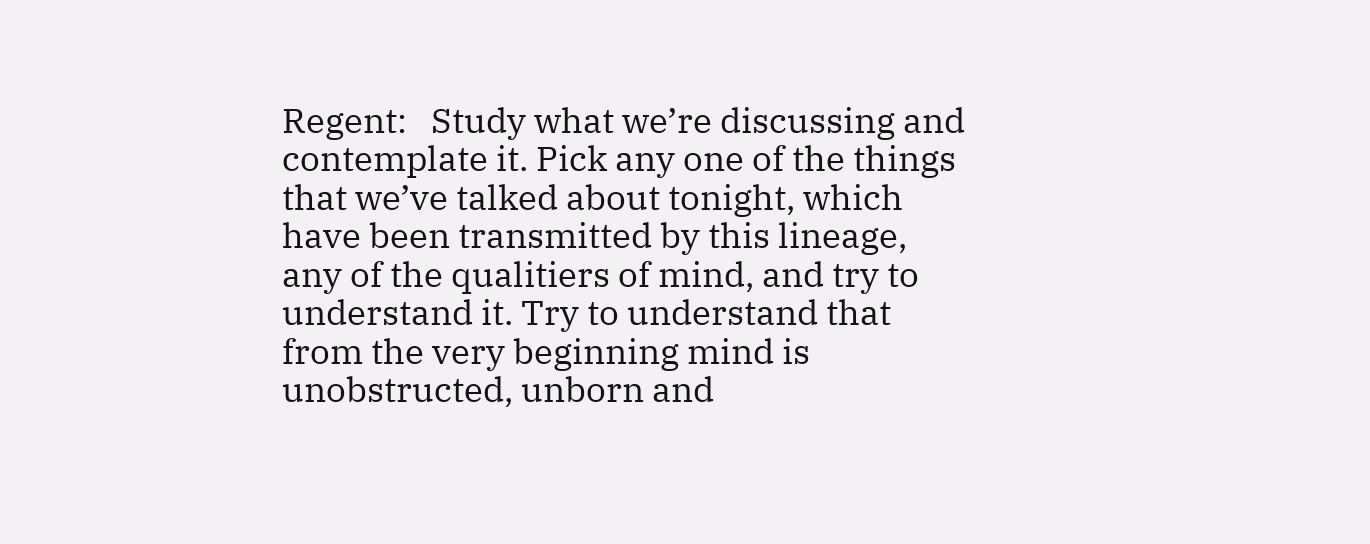Regent:   Study what we’re discussing and contemplate it. Pick any one of the things that we’ve talked about tonight, which have been transmitted by this lineage, any of the qualitiers of mind, and try to understand it. Try to understand that from the very beginning mind is unobstructed, unborn and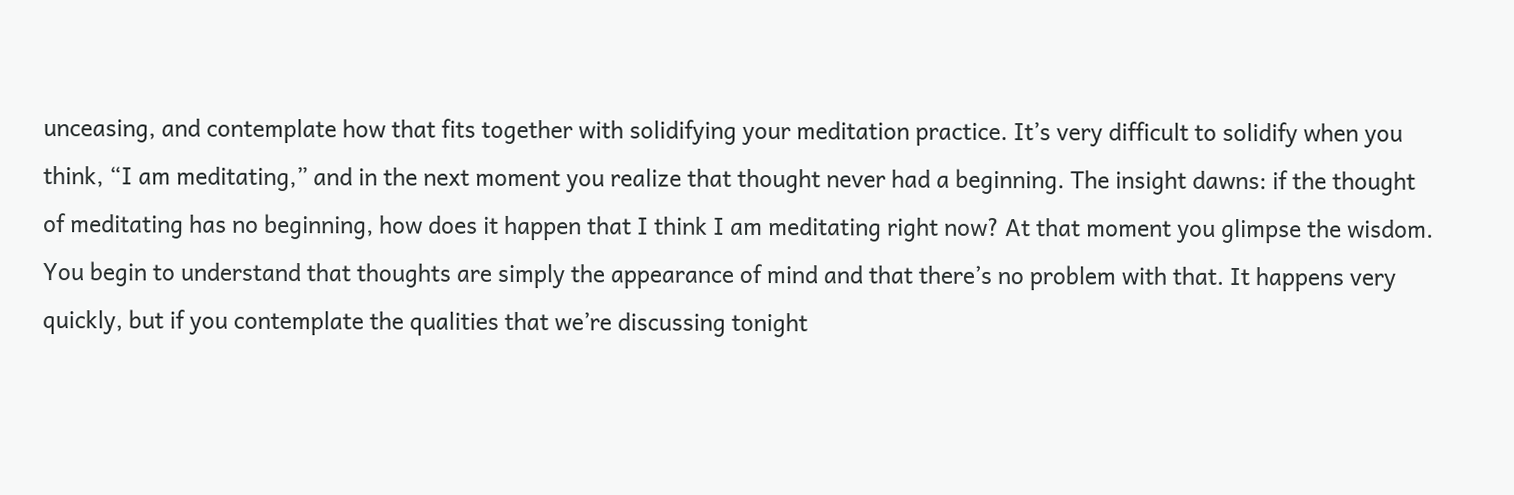unceasing, and contemplate how that fits together with solidifying your meditation practice. It’s very difficult to solidify when you think, “I am meditating,” and in the next moment you realize that thought never had a beginning. The insight dawns: if the thought of meditating has no beginning, how does it happen that I think I am meditating right now? At that moment you glimpse the wisdom. You begin to understand that thoughts are simply the appearance of mind and that there’s no problem with that. It happens very quickly, but if you contemplate the qualities that we’re discussing tonight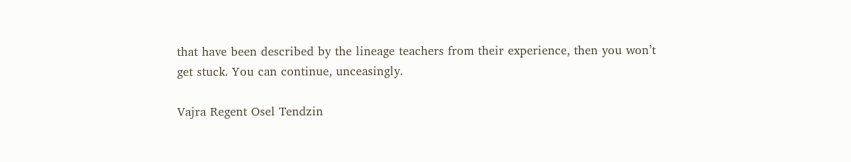that have been described by the lineage teachers from their experience, then you won’t get stuck. You can continue, unceasingly.

Vajra Regent Osel Tendzin